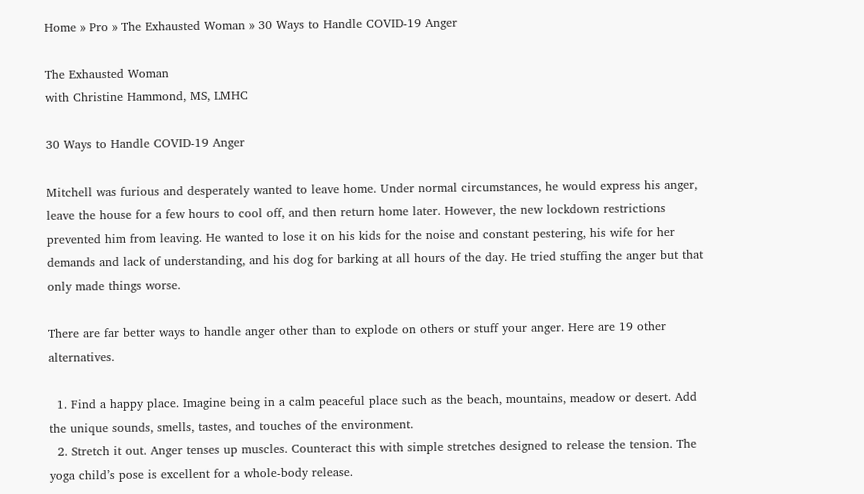Home » Pro » The Exhausted Woman » 30 Ways to Handle COVID-19 Anger

The Exhausted Woman
with Christine Hammond, MS, LMHC

30 Ways to Handle COVID-19 Anger

Mitchell was furious and desperately wanted to leave home. Under normal circumstances, he would express his anger, leave the house for a few hours to cool off, and then return home later. However, the new lockdown restrictions prevented him from leaving. He wanted to lose it on his kids for the noise and constant pestering, his wife for her demands and lack of understanding, and his dog for barking at all hours of the day. He tried stuffing the anger but that only made things worse.

There are far better ways to handle anger other than to explode on others or stuff your anger. Here are 19 other alternatives.

  1. Find a happy place. Imagine being in a calm peaceful place such as the beach, mountains, meadow or desert. Add the unique sounds, smells, tastes, and touches of the environment.
  2. Stretch it out. Anger tenses up muscles. Counteract this with simple stretches designed to release the tension. The yoga child’s pose is excellent for a whole-body release.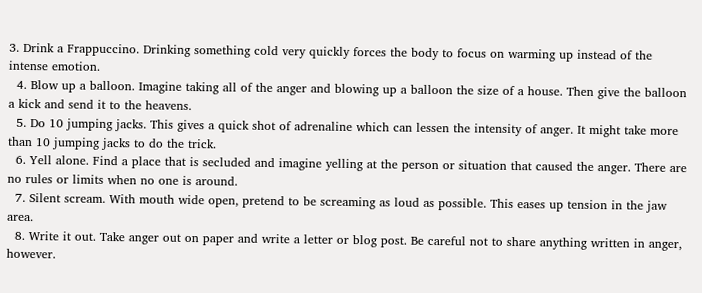3. Drink a Frappuccino. Drinking something cold very quickly forces the body to focus on warming up instead of the intense emotion.
  4. Blow up a balloon. Imagine taking all of the anger and blowing up a balloon the size of a house. Then give the balloon a kick and send it to the heavens.
  5. Do 10 jumping jacks. This gives a quick shot of adrenaline which can lessen the intensity of anger. It might take more than 10 jumping jacks to do the trick.
  6. Yell alone. Find a place that is secluded and imagine yelling at the person or situation that caused the anger. There are no rules or limits when no one is around.
  7. Silent scream. With mouth wide open, pretend to be screaming as loud as possible. This eases up tension in the jaw area.
  8. Write it out. Take anger out on paper and write a letter or blog post. Be careful not to share anything written in anger, however.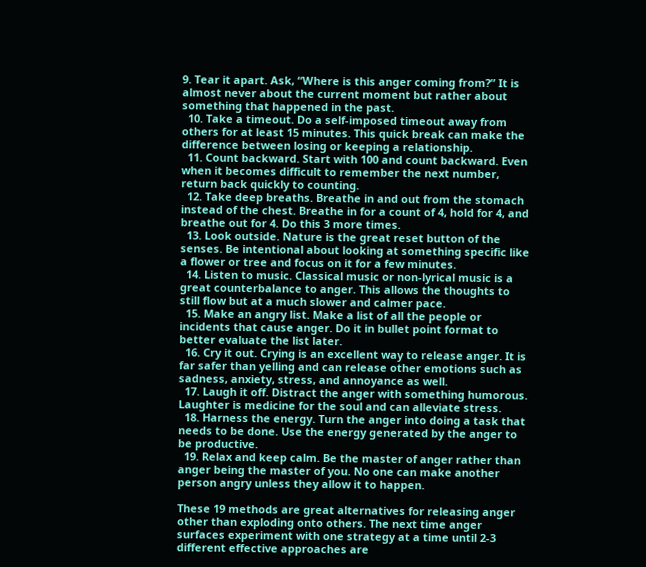9. Tear it apart. Ask, “Where is this anger coming from?” It is almost never about the current moment but rather about something that happened in the past.
  10. Take a timeout. Do a self-imposed timeout away from others for at least 15 minutes. This quick break can make the difference between losing or keeping a relationship.
  11. Count backward. Start with 100 and count backward. Even when it becomes difficult to remember the next number, return back quickly to counting.
  12. Take deep breaths. Breathe in and out from the stomach instead of the chest. Breathe in for a count of 4, hold for 4, and breathe out for 4. Do this 3 more times.
  13. Look outside. Nature is the great reset button of the senses. Be intentional about looking at something specific like a flower or tree and focus on it for a few minutes.
  14. Listen to music. Classical music or non-lyrical music is a great counterbalance to anger. This allows the thoughts to still flow but at a much slower and calmer pace.
  15. Make an angry list. Make a list of all the people or incidents that cause anger. Do it in bullet point format to better evaluate the list later.
  16. Cry it out. Crying is an excellent way to release anger. It is far safer than yelling and can release other emotions such as sadness, anxiety, stress, and annoyance as well.
  17. Laugh it off. Distract the anger with something humorous. Laughter is medicine for the soul and can alleviate stress.
  18. Harness the energy. Turn the anger into doing a task that needs to be done. Use the energy generated by the anger to be productive.
  19. Relax and keep calm. Be the master of anger rather than anger being the master of you. No one can make another person angry unless they allow it to happen.

These 19 methods are great alternatives for releasing anger other than exploding onto others. The next time anger surfaces experiment with one strategy at a time until 2-3 different effective approaches are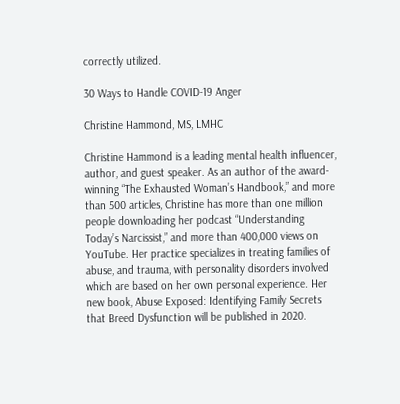correctly utilized.

30 Ways to Handle COVID-19 Anger

Christine Hammond, MS, LMHC

Christine Hammond is a leading mental health influencer, author, and guest speaker. As an author of the award-winning “The Exhausted Woman’s Handbook,” and more than 500 articles, Christine has more than one million people downloading her podcast “Understanding Today’s Narcissist,” and more than 400,000 views on YouTube. Her practice specializes in treating families of abuse, and trauma, with personality disorders involved which are based on her own personal experience. Her new book, Abuse Exposed: Identifying Family Secrets that Breed Dysfunction will be published in 2020.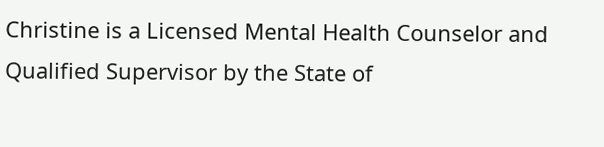Christine is a Licensed Mental Health Counselor and Qualified Supervisor by the State of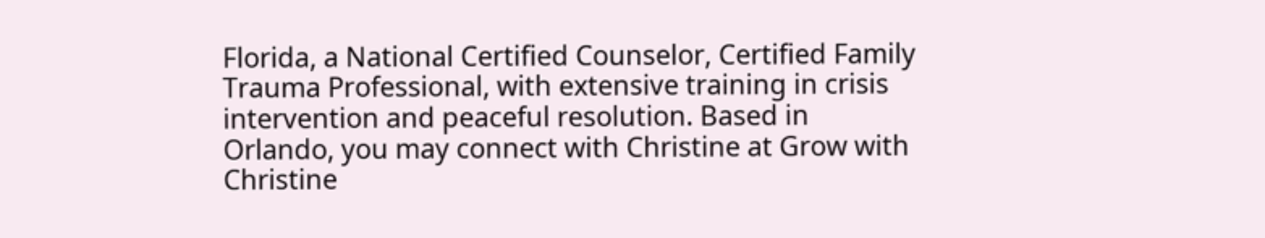Florida, a National Certified Counselor, Certified Family Trauma Professional, with extensive training in crisis intervention and peaceful resolution. Based in Orlando, you may connect with Christine at Grow with Christine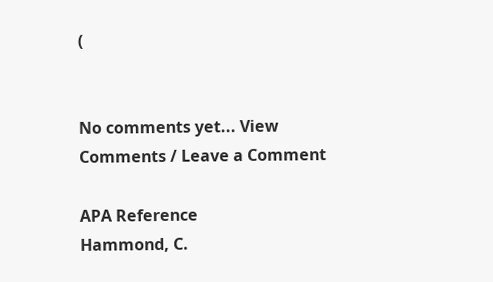(


No comments yet... View Comments / Leave a Comment

APA Reference
Hammond, C.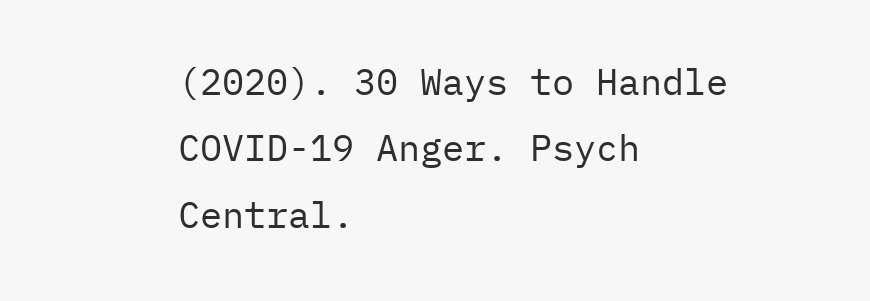(2020). 30 Ways to Handle COVID-19 Anger. Psych Central.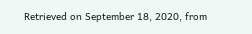Retrieved on September 18, 2020, from